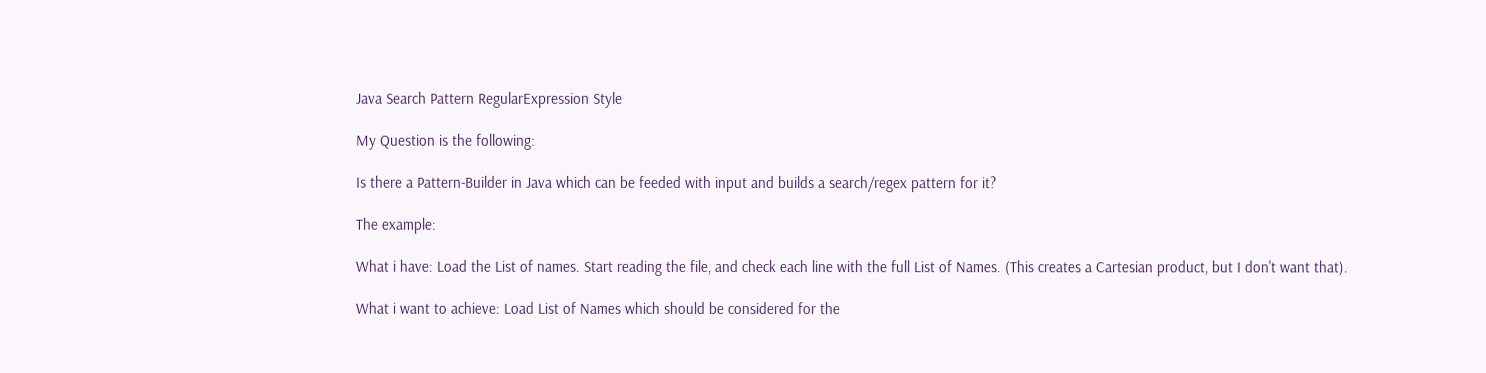Java Search Pattern RegularExpression Style

My Question is the following:

Is there a Pattern-Builder in Java which can be feeded with input and builds a search/regex pattern for it?

The example:

What i have: Load the List of names. Start reading the file, and check each line with the full List of Names. (This creates a Cartesian product, but I don't want that).

What i want to achieve: Load List of Names which should be considered for the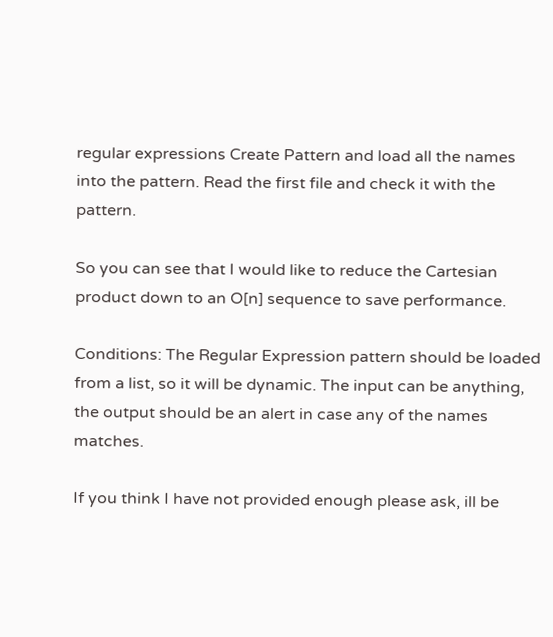regular expressions Create Pattern and load all the names into the pattern. Read the first file and check it with the pattern.

So you can see that I would like to reduce the Cartesian product down to an O[n] sequence to save performance.

Conditions: The Regular Expression pattern should be loaded from a list, so it will be dynamic. The input can be anything, the output should be an alert in case any of the names matches.

If you think I have not provided enough please ask, ill be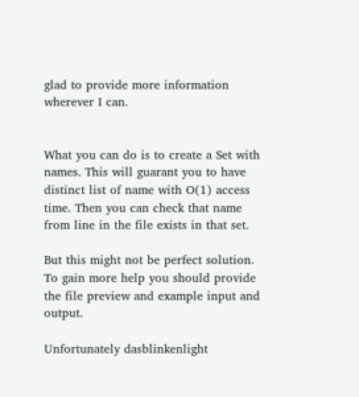glad to provide more information wherever I can.


What you can do is to create a Set with names. This will guarant you to have distinct list of name with O(1) access time. Then you can check that name from line in the file exists in that set.

But this might not be perfect solution. To gain more help you should provide the file preview and example input and output.

Unfortunately dasblinkenlight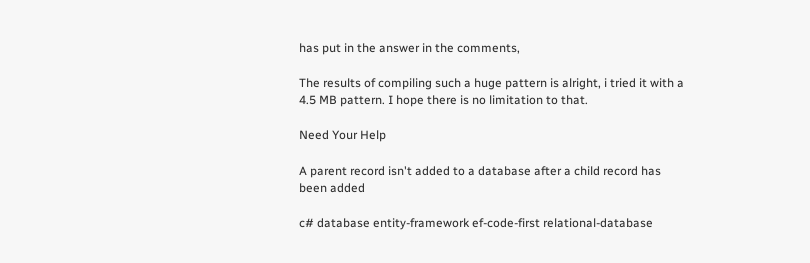has put in the answer in the comments,

The results of compiling such a huge pattern is alright, i tried it with a 4.5 MB pattern. I hope there is no limitation to that.

Need Your Help

A parent record isn't added to a database after a child record has been added

c# database entity-framework ef-code-first relational-database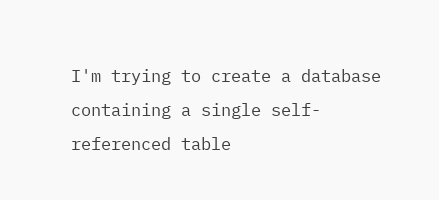I'm trying to create a database containing a single self-referenced table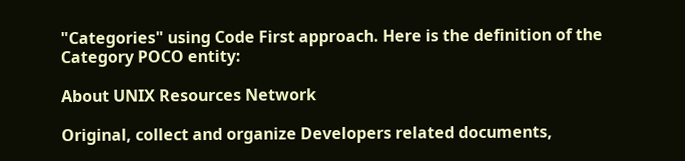"Categories" using Code First approach. Here is the definition of the Category POCO entity:

About UNIX Resources Network

Original, collect and organize Developers related documents,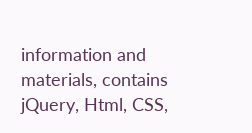information and materials, contains jQuery, Html, CSS,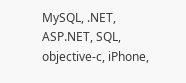MySQL, .NET, ASP.NET, SQL, objective-c, iPhone,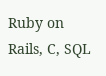Ruby on Rails, C, SQL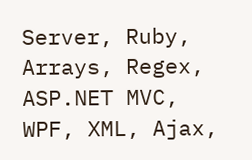Server, Ruby, Arrays, Regex, ASP.NET MVC, WPF, XML, Ajax,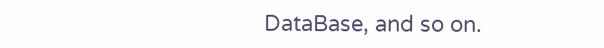DataBase, and so on.